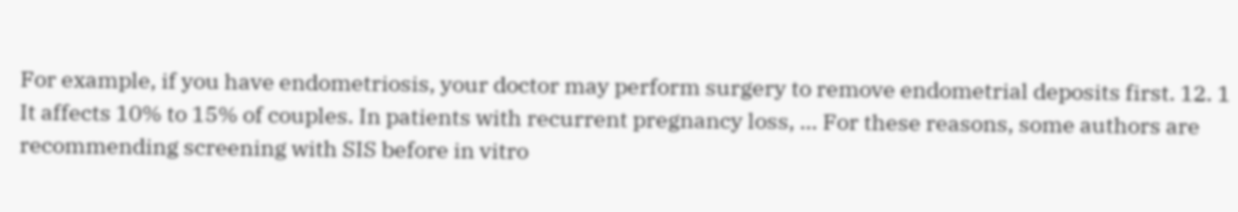For example, if you have endometriosis, your doctor may perform surgery to remove endometrial deposits first. 12. 1 It affects 10% to 15% of couples. In patients with recurrent pregnancy loss, … For these reasons, some authors are recommending screening with SIS before in vitro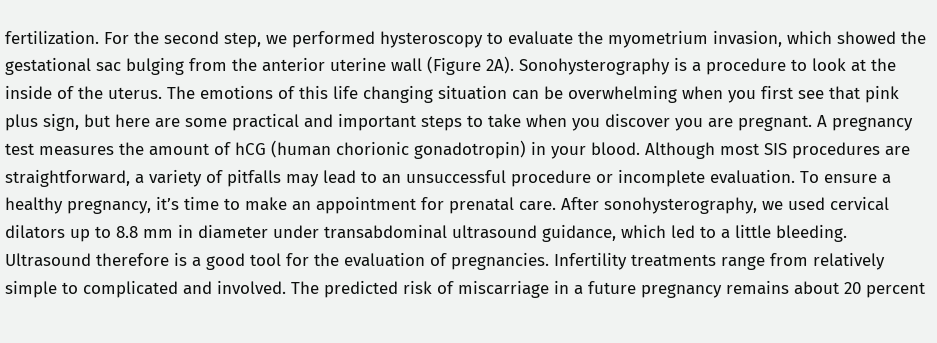fertilization. For the second step, we performed hysteroscopy to evaluate the myometrium invasion, which showed the gestational sac bulging from the anterior uterine wall (Figure 2A). Sonohysterography is a procedure to look at the inside of the uterus. The emotions of this life changing situation can be overwhelming when you first see that pink plus sign, but here are some practical and important steps to take when you discover you are pregnant. A pregnancy test measures the amount of hCG (human chorionic gonadotropin) in your blood. Although most SIS procedures are straightforward, a variety of pitfalls may lead to an unsuccessful procedure or incomplete evaluation. To ensure a healthy pregnancy, it’s time to make an appointment for prenatal care. After sonohysterography, we used cervical dilators up to 8.8 mm in diameter under transabdominal ultrasound guidance, which led to a little bleeding. Ultrasound therefore is a good tool for the evaluation of pregnancies. Infertility treatments range from relatively simple to complicated and involved. The predicted risk of miscarriage in a future pregnancy remains about 20 percent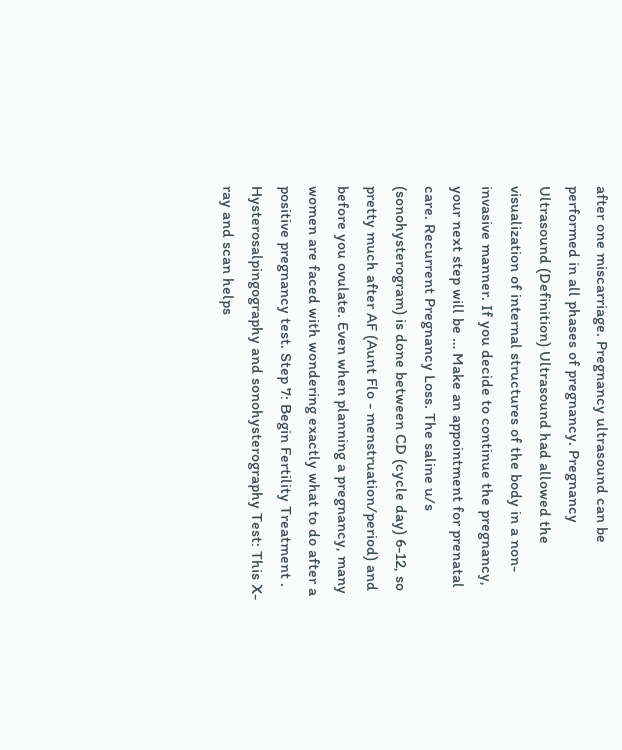after one miscarriage. Pregnancy ultrasound can be performed in all phases of pregnancy. Pregnancy Ultrasound (Definition) Ultrasound had allowed the visualization of internal structures of the body in a non-invasive manner. If you decide to continue the pregnancy, your next step will be … Make an appointment for prenatal care. Recurrent Pregnancy Loss. The saline u/s (sonohysterogram) is done between CD (cycle day) 6-12, so pretty much after AF (Aunt Flo - menstruation/period) and before you ovulate. Even when planning a pregnancy, many women are faced with wondering exactly what to do after a positive pregnancy test. Step 7: Begin Fertility Treatment . Hysterosalpingography and sonohysterography Test: This X-ray and scan helps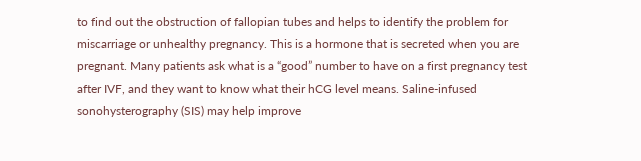to find out the obstruction of fallopian tubes and helps to identify the problem for miscarriage or unhealthy pregnancy. This is a hormone that is secreted when you are pregnant. Many patients ask what is a “good” number to have on a first pregnancy test after IVF, and they want to know what their hCG level means. Saline-infused sonohysterography (SIS) may help improve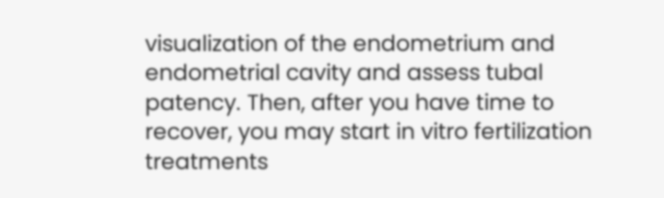visualization of the endometrium and endometrial cavity and assess tubal patency. Then, after you have time to recover, you may start in vitro fertilization treatments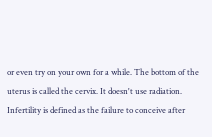or even try on your own for a while. The bottom of the uterus is called the cervix. It doesn't use radiation. Infertility is defined as the failure to conceive after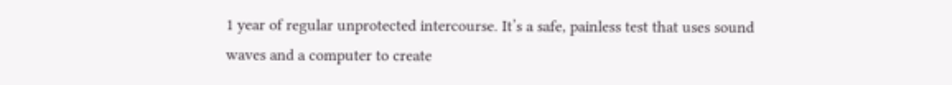1 year of regular unprotected intercourse. It’s a safe, painless test that uses sound waves and a computer to create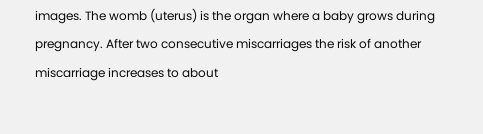images. The womb (uterus) is the organ where a baby grows during pregnancy. After two consecutive miscarriages the risk of another miscarriage increases to about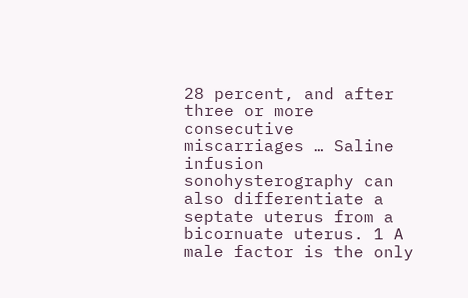28 percent, and after three or more consecutive miscarriages … Saline infusion sonohysterography can also differentiate a septate uterus from a bicornuate uterus. 1 A male factor is the only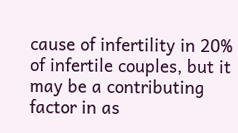cause of infertility in 20% of infertile couples, but it may be a contributing factor in as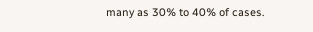many as 30% to 40% of cases.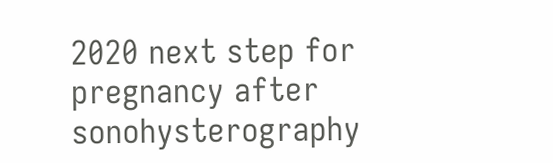2020 next step for pregnancy after sonohysterography